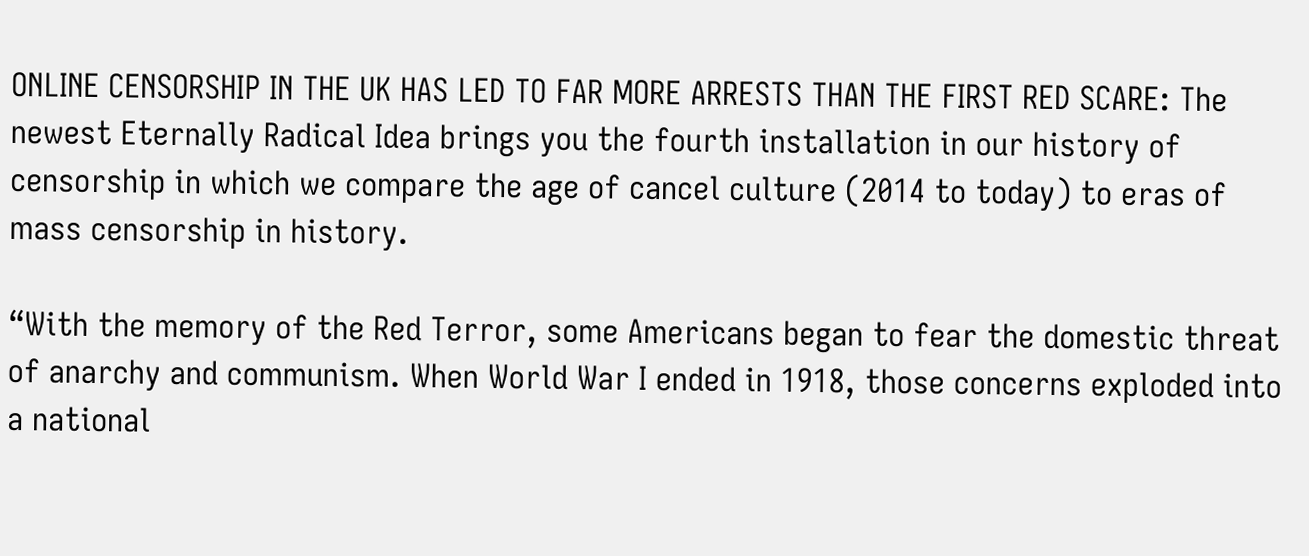ONLINE CENSORSHIP IN THE UK HAS LED TO FAR MORE ARRESTS THAN THE FIRST RED SCARE: The newest Eternally Radical Idea brings you the fourth installation in our history of censorship in which we compare the age of cancel culture (2014 to today) to eras of mass censorship in history.

“With the memory of the Red Terror, some Americans began to fear the domestic threat of anarchy and communism. When World War I ended in 1918, those concerns exploded into a national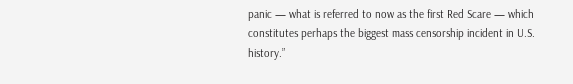panic — what is referred to now as the first Red Scare — which constitutes perhaps the biggest mass censorship incident in U.S. history.”